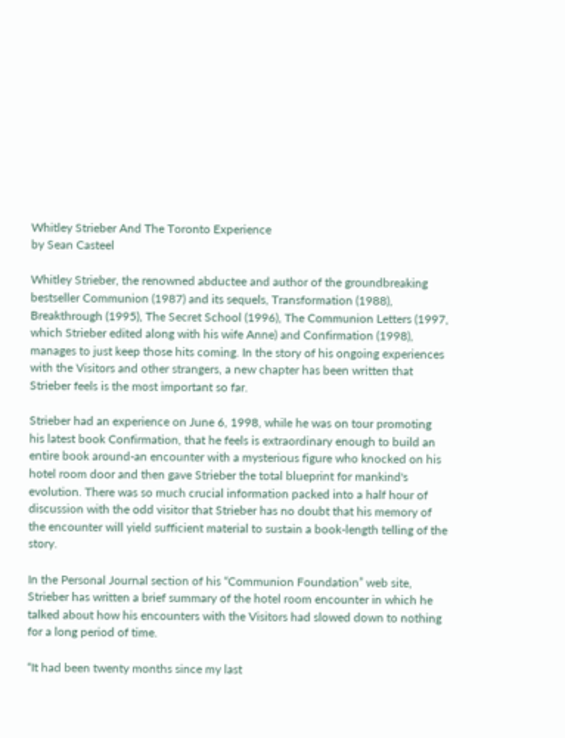Whitley Strieber And The Toronto Experience
by Sean Casteel

Whitley Strieber, the renowned abductee and author of the groundbreaking bestseller Communion (1987) and its sequels, Transformation (1988), Breakthrough (1995), The Secret School (1996), The Communion Letters (1997, which Strieber edited along with his wife Anne) and Confirmation (1998), manages to just keep those hits coming. In the story of his ongoing experiences with the Visitors and other strangers, a new chapter has been written that Strieber feels is the most important so far.

Strieber had an experience on June 6, 1998, while he was on tour promoting his latest book Confirmation, that he feels is extraordinary enough to build an entire book around-an encounter with a mysterious figure who knocked on his hotel room door and then gave Strieber the total blueprint for mankind's evolution. There was so much crucial information packed into a half hour of discussion with the odd visitor that Strieber has no doubt that his memory of the encounter will yield sufficient material to sustain a book-length telling of the story.

In the Personal Journal section of his “Communion Foundation” web site, Strieber has written a brief summary of the hotel room encounter in which he talked about how his encounters with the Visitors had slowed down to nothing for a long period of time.

“It had been twenty months since my last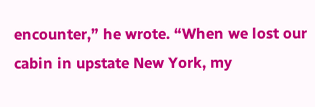encounter,” he wrote. “When we lost our cabin in upstate New York, my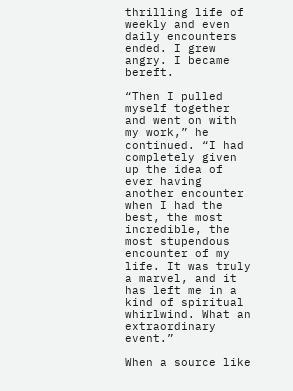thrilling life of weekly and even daily encounters ended. I grew angry. I became bereft.

“Then I pulled myself together and went on with my work,” he continued. “I had completely given up the idea of ever having another encounter when I had the best, the most incredible, the most stupendous encounter of my life. It was truly a marvel, and it has left me in a kind of spiritual whirlwind. What an extraordinary event.”

When a source like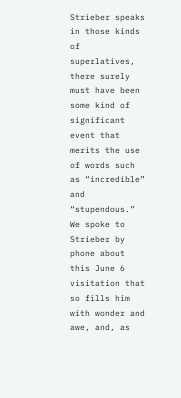Strieber speaks in those kinds of superlatives, there surely must have been some kind of significant event that merits the use of words such as “incredible” and “stupendous.” We spoke to Strieber by phone about this June 6 visitation that so fills him with wonder and awe, and, as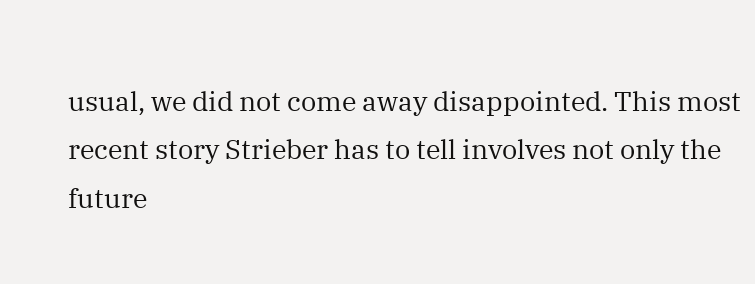usual, we did not come away disappointed. This most recent story Strieber has to tell involves not only the future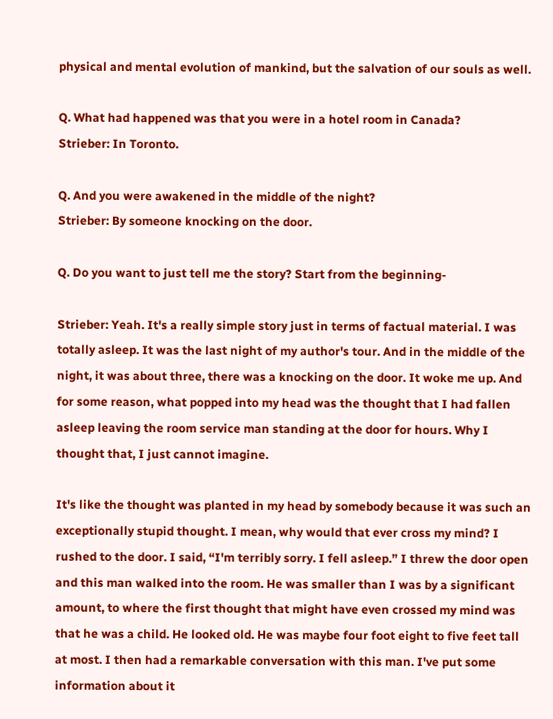physical and mental evolution of mankind, but the salvation of our souls as well.

Q. What had happened was that you were in a hotel room in Canada?
Strieber: In Toronto.

Q. And you were awakened in the middle of the night?
Strieber: By someone knocking on the door.

Q. Do you want to just tell me the story? Start from the beginning-

Strieber: Yeah. It's a really simple story just in terms of factual material. I was totally asleep. It was the last night of my author's tour. And in the middle of the night, it was about three, there was a knocking on the door. It woke me up. And for some reason, what popped into my head was the thought that I had fallen asleep leaving the room service man standing at the door for hours. Why I thought that, I just cannot imagine.

It's like the thought was planted in my head by somebody because it was such an exceptionally stupid thought. I mean, why would that ever cross my mind? I rushed to the door. I said, “I'm terribly sorry. I fell asleep.” I threw the door open and this man walked into the room. He was smaller than I was by a significant amount, to where the first thought that might have even crossed my mind was that he was a child. He looked old. He was maybe four foot eight to five feet tall at most. I then had a remarkable conversation with this man. I've put some information about it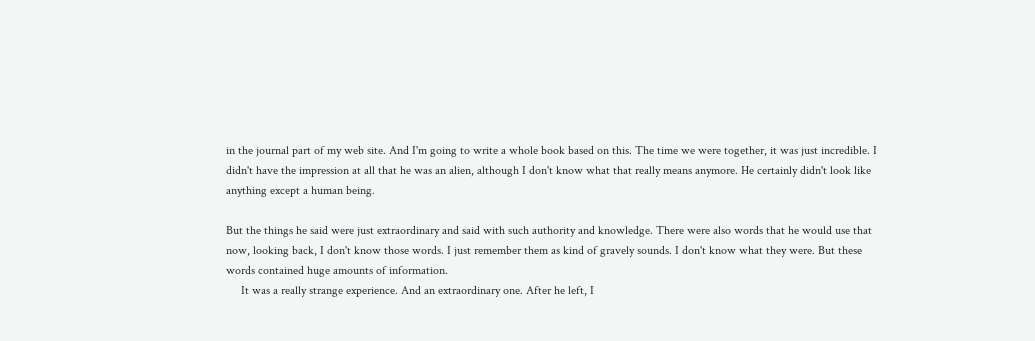in the journal part of my web site. And I'm going to write a whole book based on this. The time we were together, it was just incredible. I didn't have the impression at all that he was an alien, although I don't know what that really means anymore. He certainly didn't look like anything except a human being.

But the things he said were just extraordinary and said with such authority and knowledge. There were also words that he would use that now, looking back, I don't know those words. I just remember them as kind of gravely sounds. I don't know what they were. But these words contained huge amounts of information.
     It was a really strange experience. And an extraordinary one. After he left, I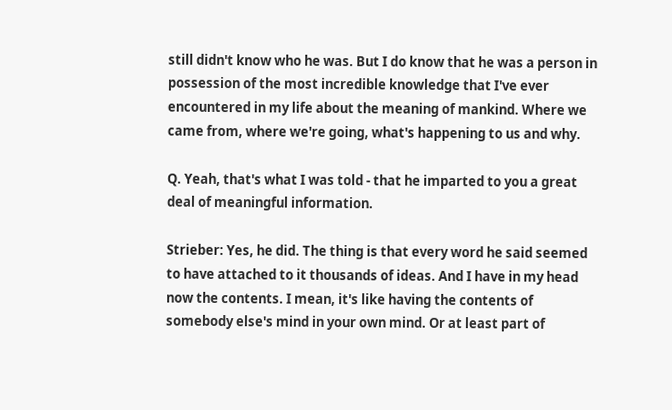still didn't know who he was. But I do know that he was a person in possession of the most incredible knowledge that I've ever encountered in my life about the meaning of mankind. Where we came from, where we're going, what's happening to us and why.

Q. Yeah, that's what I was told - that he imparted to you a great deal of meaningful information.

Strieber: Yes, he did. The thing is that every word he said seemed to have attached to it thousands of ideas. And I have in my head now the contents. I mean, it's like having the contents of somebody else's mind in your own mind. Or at least part of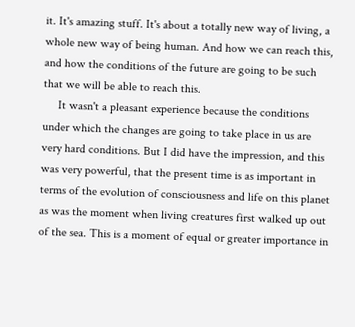it. It's amazing stuff. It's about a totally new way of living, a whole new way of being human. And how we can reach this, and how the conditions of the future are going to be such that we will be able to reach this.
     It wasn't a pleasant experience because the conditions under which the changes are going to take place in us are very hard conditions. But I did have the impression, and this was very powerful, that the present time is as important in terms of the evolution of consciousness and life on this planet as was the moment when living creatures first walked up out of the sea. This is a moment of equal or greater importance in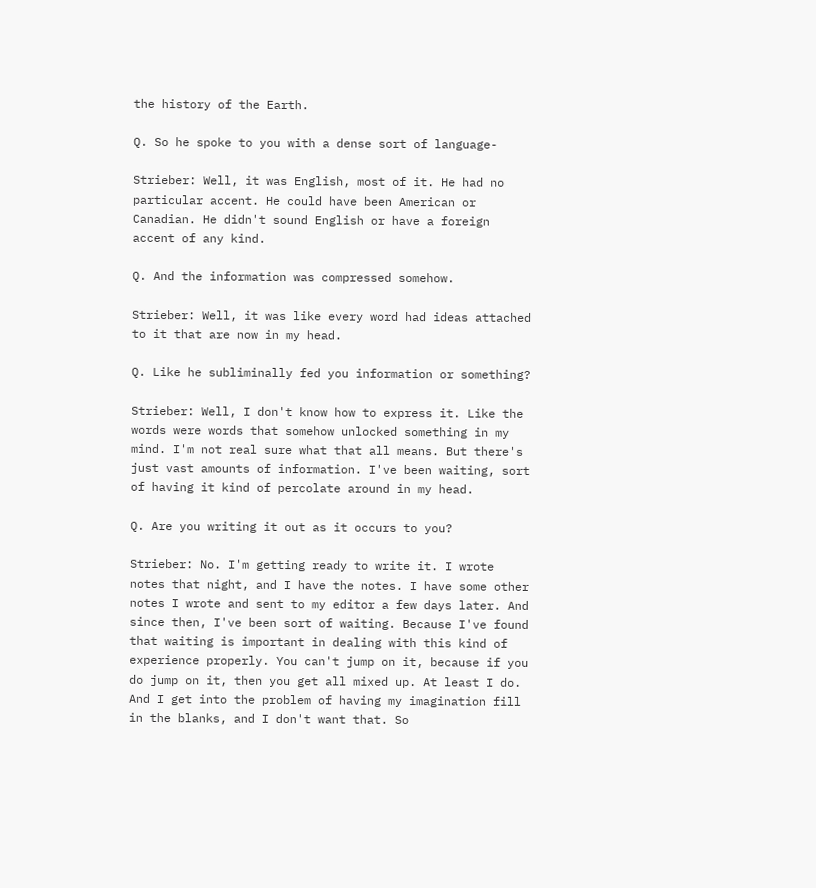the history of the Earth.

Q. So he spoke to you with a dense sort of language-

Strieber: Well, it was English, most of it. He had no particular accent. He could have been American or Canadian. He didn't sound English or have a foreign accent of any kind.

Q. And the information was compressed somehow.

Strieber: Well, it was like every word had ideas attached to it that are now in my head.

Q. Like he subliminally fed you information or something?

Strieber: Well, I don't know how to express it. Like the words were words that somehow unlocked something in my mind. I'm not real sure what that all means. But there's just vast amounts of information. I've been waiting, sort of having it kind of percolate around in my head.

Q. Are you writing it out as it occurs to you?

Strieber: No. I'm getting ready to write it. I wrote notes that night, and I have the notes. I have some other notes I wrote and sent to my editor a few days later. And since then, I've been sort of waiting. Because I've found that waiting is important in dealing with this kind of experience properly. You can't jump on it, because if you do jump on it, then you get all mixed up. At least I do. And I get into the problem of having my imagination fill in the blanks, and I don't want that. So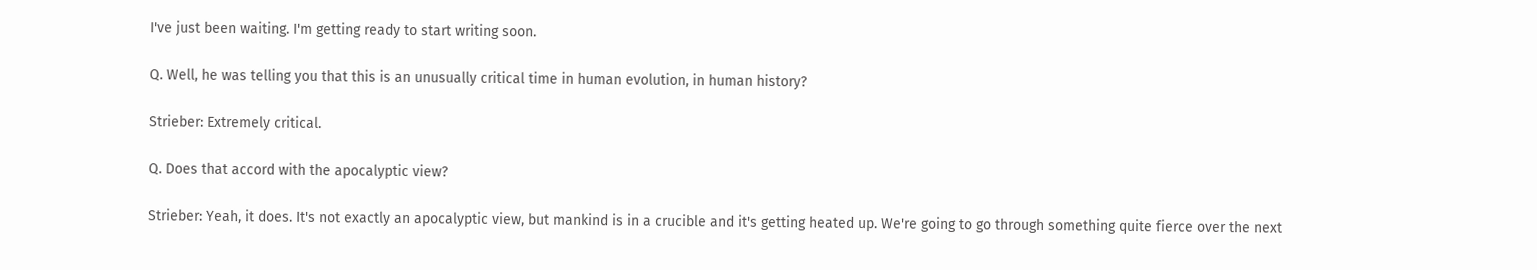I've just been waiting. I'm getting ready to start writing soon.

Q. Well, he was telling you that this is an unusually critical time in human evolution, in human history?

Strieber: Extremely critical.

Q. Does that accord with the apocalyptic view?

Strieber: Yeah, it does. It's not exactly an apocalyptic view, but mankind is in a crucible and it's getting heated up. We're going to go through something quite fierce over the next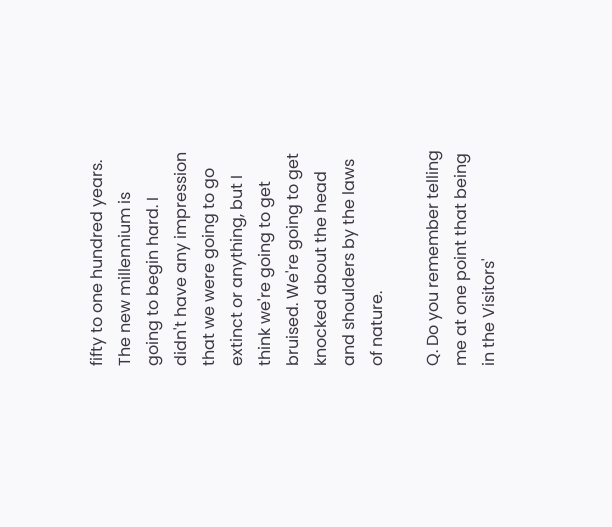fifty to one hundred years. The new millennium is going to begin hard. I didn't have any impression that we were going to go extinct or anything, but I think we're going to get bruised. We're going to get knocked about the head and shoulders by the laws of nature.

Q. Do you remember telling me at one point that being in the Visitors'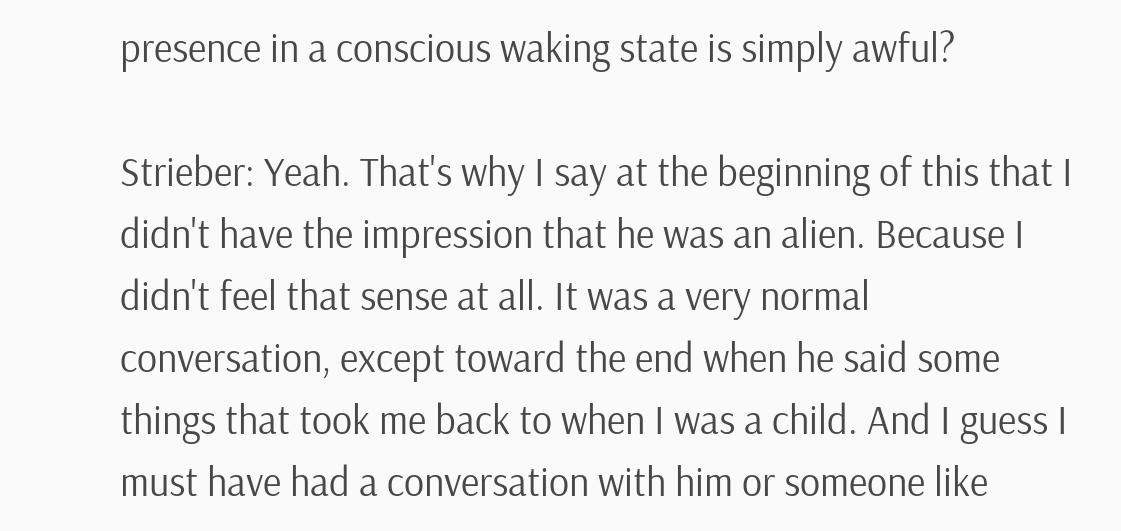presence in a conscious waking state is simply awful?

Strieber: Yeah. That's why I say at the beginning of this that I didn't have the impression that he was an alien. Because I didn't feel that sense at all. It was a very normal conversation, except toward the end when he said some things that took me back to when I was a child. And I guess I must have had a conversation with him or someone like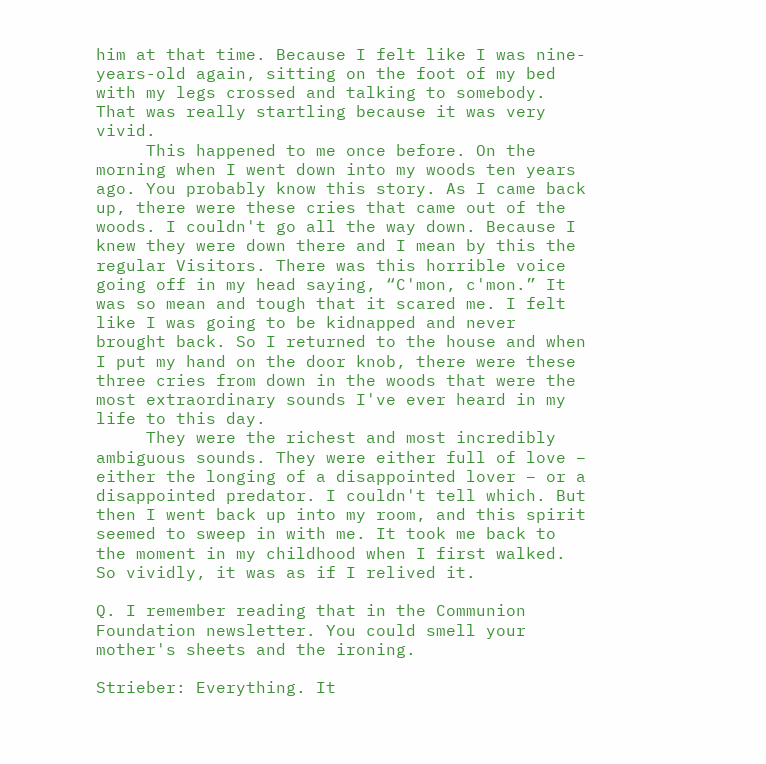him at that time. Because I felt like I was nine-years-old again, sitting on the foot of my bed with my legs crossed and talking to somebody. That was really startling because it was very vivid.
     This happened to me once before. On the morning when I went down into my woods ten years ago. You probably know this story. As I came back up, there were these cries that came out of the woods. I couldn't go all the way down. Because I knew they were down there and I mean by this the regular Visitors. There was this horrible voice going off in my head saying, “C'mon, c'mon.” It was so mean and tough that it scared me. I felt like I was going to be kidnapped and never brought back. So I returned to the house and when I put my hand on the door knob, there were these three cries from down in the woods that were the most extraordinary sounds I've ever heard in my life to this day.
     They were the richest and most incredibly ambiguous sounds. They were either full of love – either the longing of a disappointed lover – or a disappointed predator. I couldn't tell which. But then I went back up into my room, and this spirit seemed to sweep in with me. It took me back to the moment in my childhood when I first walked. So vividly, it was as if I relived it.

Q. I remember reading that in the Communion Foundation newsletter. You could smell your mother's sheets and the ironing.

Strieber: Everything. It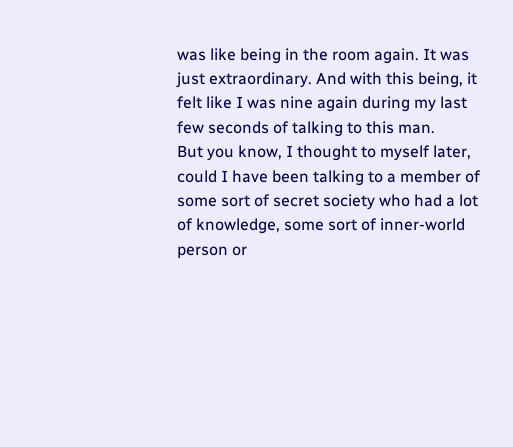was like being in the room again. It was just extraordinary. And with this being, it felt like I was nine again during my last few seconds of talking to this man.
But you know, I thought to myself later, could I have been talking to a member of some sort of secret society who had a lot of knowledge, some sort of inner-world person or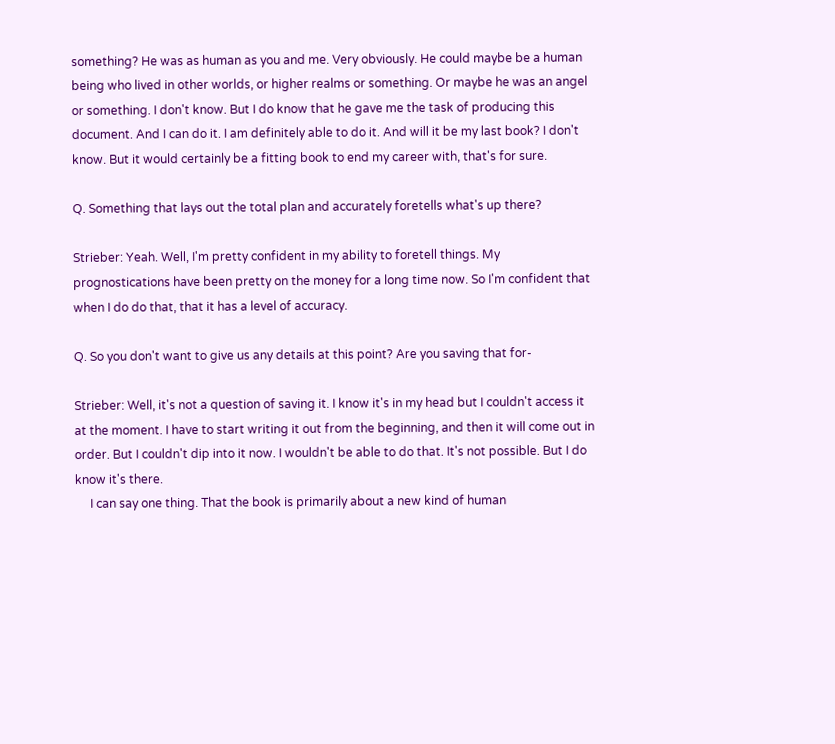something? He was as human as you and me. Very obviously. He could maybe be a human being who lived in other worlds, or higher realms or something. Or maybe he was an angel or something. I don't know. But I do know that he gave me the task of producing this document. And I can do it. I am definitely able to do it. And will it be my last book? I don't know. But it would certainly be a fitting book to end my career with, that's for sure.

Q. Something that lays out the total plan and accurately foretells what's up there?

Strieber: Yeah. Well, I'm pretty confident in my ability to foretell things. My prognostications have been pretty on the money for a long time now. So I'm confident that when I do do that, that it has a level of accuracy.

Q. So you don't want to give us any details at this point? Are you saving that for-

Strieber: Well, it's not a question of saving it. I know it's in my head but I couldn't access it at the moment. I have to start writing it out from the beginning, and then it will come out in order. But I couldn't dip into it now. I wouldn't be able to do that. It's not possible. But I do know it's there.
     I can say one thing. That the book is primarily about a new kind of human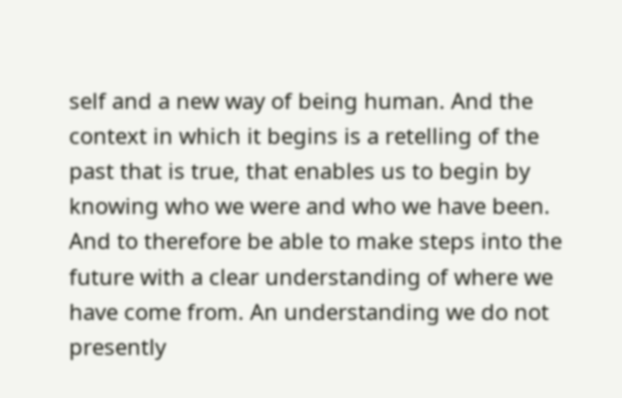self and a new way of being human. And the context in which it begins is a retelling of the past that is true, that enables us to begin by knowing who we were and who we have been. And to therefore be able to make steps into the future with a clear understanding of where we have come from. An understanding we do not presently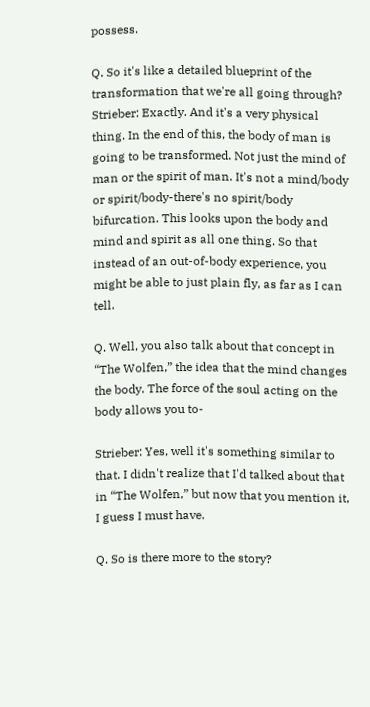possess.

Q. So it's like a detailed blueprint of the transformation that we're all going through? Strieber: Exactly. And it's a very physical thing. In the end of this, the body of man is going to be transformed. Not just the mind of man or the spirit of man. It's not a mind/body or spirit/body-there's no spirit/body bifurcation. This looks upon the body and mind and spirit as all one thing. So that instead of an out-of-body experience, you might be able to just plain fly, as far as I can tell.

Q. Well, you also talk about that concept in “The Wolfen,” the idea that the mind changes the body. The force of the soul acting on the body allows you to-

Strieber: Yes, well it's something similar to that. I didn't realize that I'd talked about that in “The Wolfen,” but now that you mention it, I guess I must have.

Q. So is there more to the story?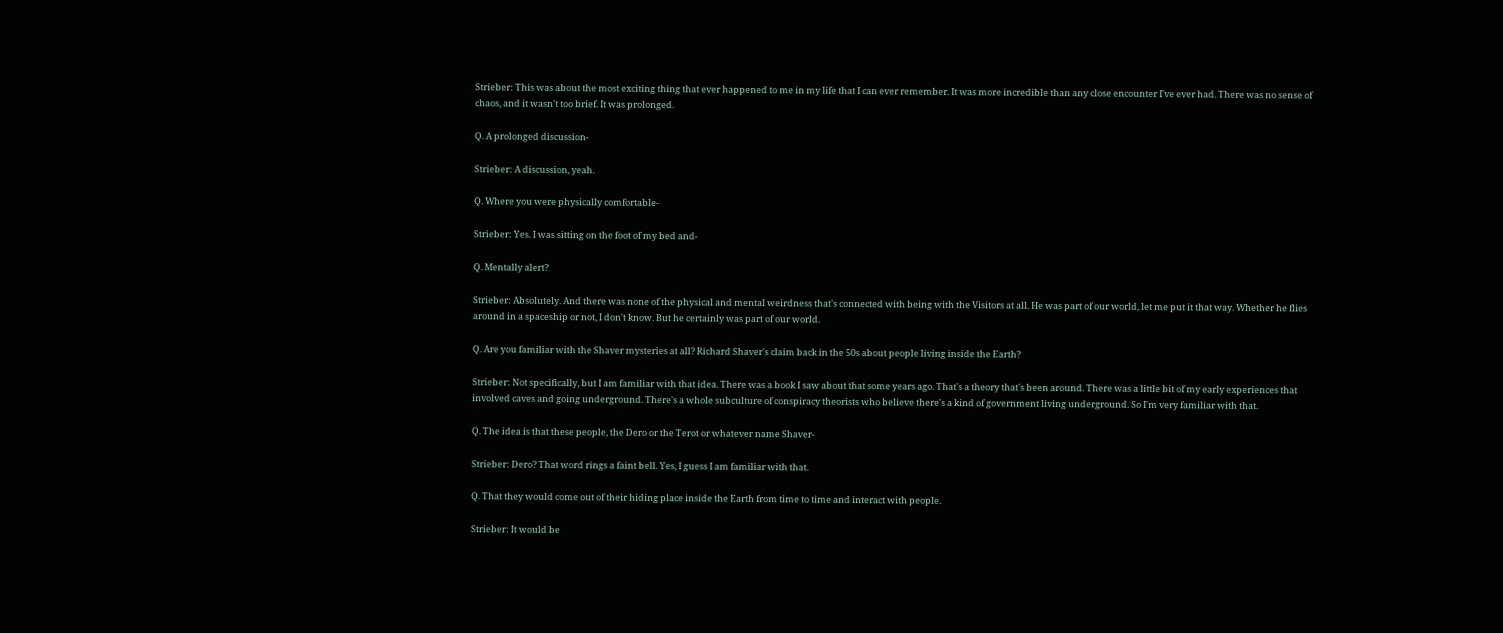Strieber: This was about the most exciting thing that ever happened to me in my life that I can ever remember. It was more incredible than any close encounter I've ever had. There was no sense of chaos, and it wasn't too brief. It was prolonged.

Q. A prolonged discussion-

Strieber: A discussion, yeah.

Q. Where you were physically comfortable-

Strieber: Yes. I was sitting on the foot of my bed and-

Q. Mentally alert?

Strieber: Absolutely. And there was none of the physical and mental weirdness that's connected with being with the Visitors at all. He was part of our world, let me put it that way. Whether he flies around in a spaceship or not, I don't know. But he certainly was part of our world.

Q. Are you familiar with the Shaver mysteries at all? Richard Shaver's claim back in the 50s about people living inside the Earth?

Strieber: Not specifically, but I am familiar with that idea. There was a book I saw about that some years ago. That's a theory that's been around. There was a little bit of my early experiences that involved caves and going underground. There's a whole subculture of conspiracy theorists who believe there's a kind of government living underground. So I'm very familiar with that.

Q. The idea is that these people, the Dero or the Terot or whatever name Shaver-

Strieber: Dero? That word rings a faint bell. Yes, I guess I am familiar with that.

Q. That they would come out of their hiding place inside the Earth from time to time and interact with people.

Strieber: It would be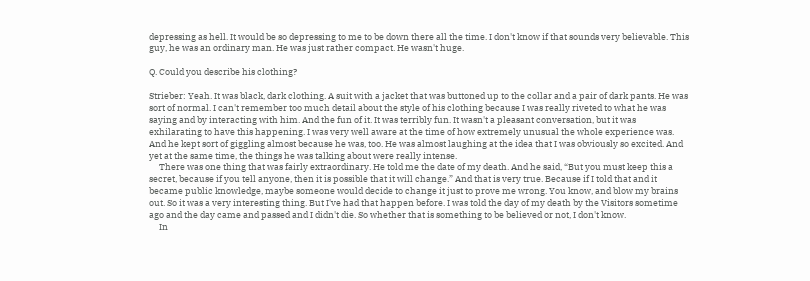depressing as hell. It would be so depressing to me to be down there all the time. I don't know if that sounds very believable. This guy, he was an ordinary man. He was just rather compact. He wasn't huge.

Q. Could you describe his clothing?

Strieber: Yeah. It was black, dark clothing. A suit with a jacket that was buttoned up to the collar and a pair of dark pants. He was sort of normal. I can't remember too much detail about the style of his clothing because I was really riveted to what he was saying and by interacting with him. And the fun of it. It was terribly fun. It wasn't a pleasant conversation, but it was exhilarating to have this happening. I was very well aware at the time of how extremely unusual the whole experience was. And he kept sort of giggling almost because he was, too. He was almost laughing at the idea that I was obviously so excited. And yet at the same time, the things he was talking about were really intense.
     There was one thing that was fairly extraordinary. He told me the date of my death. And he said, “But you must keep this a secret, because if you tell anyone, then it is possible that it will change.” And that is very true. Because if I told that and it became public knowledge, maybe someone would decide to change it just to prove me wrong. You know, and blow my brains out. So it was a very interesting thing. But I've had that happen before. I was told the day of my death by the Visitors sometime ago and the day came and passed and I didn't die. So whether that is something to be believed or not, I don't know.
     In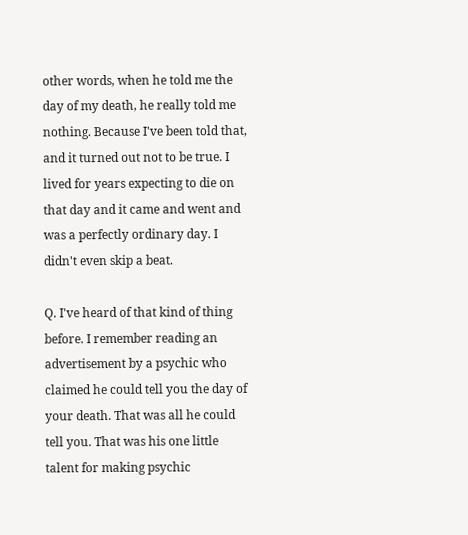other words, when he told me the day of my death, he really told me nothing. Because I've been told that, and it turned out not to be true. I lived for years expecting to die on that day and it came and went and was a perfectly ordinary day. I didn't even skip a beat.

Q. I've heard of that kind of thing before. I remember reading an advertisement by a psychic who claimed he could tell you the day of your death. That was all he could tell you. That was his one little talent for making psychic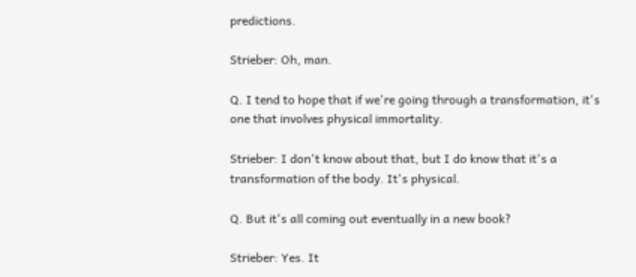predictions.

Strieber: Oh, man.

Q. I tend to hope that if we're going through a transformation, it's one that involves physical immortality.

Strieber: I don't know about that, but I do know that it's a transformation of the body. It's physical.

Q. But it's all coming out eventually in a new book?

Strieber: Yes. It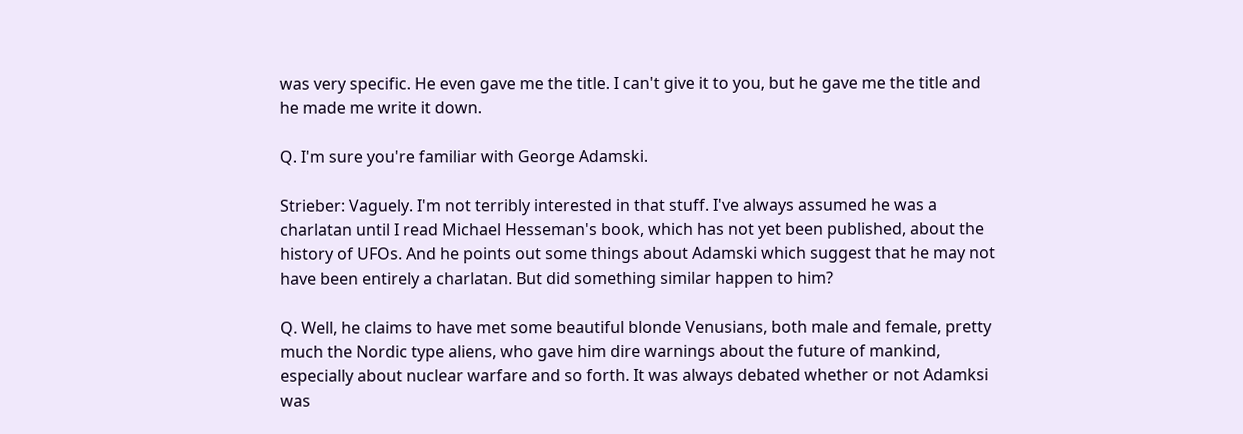was very specific. He even gave me the title. I can't give it to you, but he gave me the title and he made me write it down.

Q. I'm sure you're familiar with George Adamski.

Strieber: Vaguely. I'm not terribly interested in that stuff. I've always assumed he was a charlatan until I read Michael Hesseman's book, which has not yet been published, about the history of UFOs. And he points out some things about Adamski which suggest that he may not have been entirely a charlatan. But did something similar happen to him?

Q. Well, he claims to have met some beautiful blonde Venusians, both male and female, pretty much the Nordic type aliens, who gave him dire warnings about the future of mankind, especially about nuclear warfare and so forth. It was always debated whether or not Adamksi was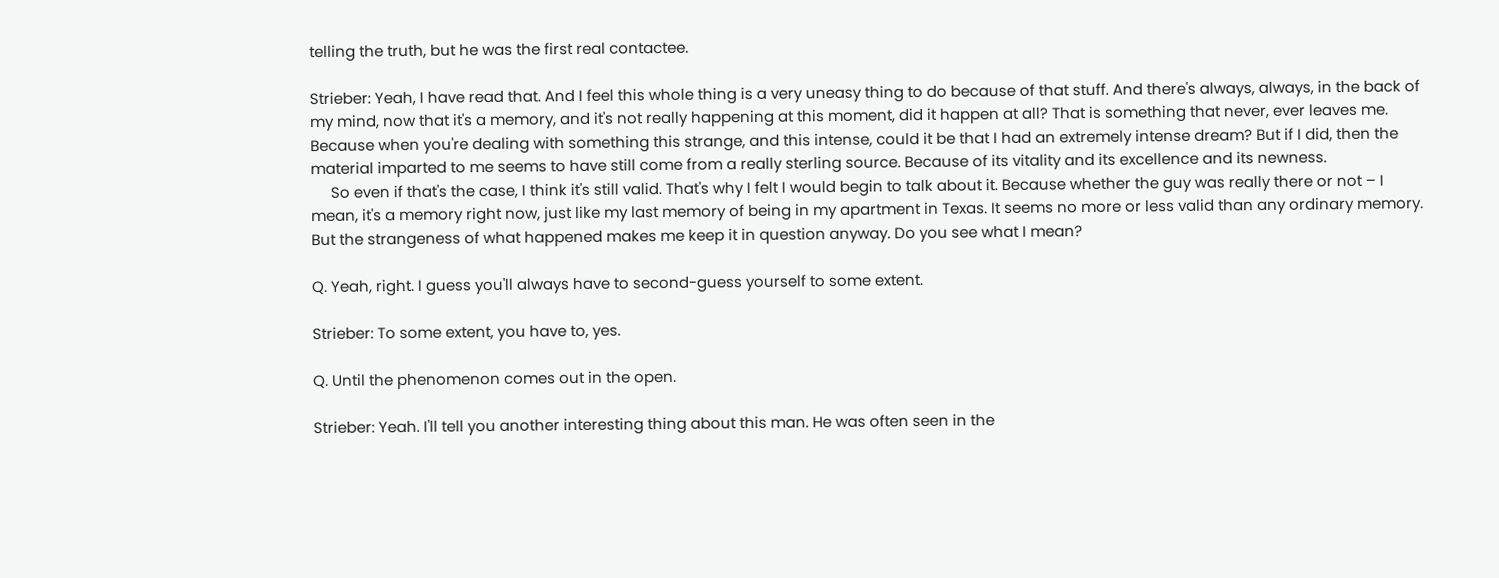telling the truth, but he was the first real contactee.

Strieber: Yeah, I have read that. And I feel this whole thing is a very uneasy thing to do because of that stuff. And there's always, always, in the back of my mind, now that it's a memory, and it's not really happening at this moment, did it happen at all? That is something that never, ever leaves me. Because when you're dealing with something this strange, and this intense, could it be that I had an extremely intense dream? But if I did, then the material imparted to me seems to have still come from a really sterling source. Because of its vitality and its excellence and its newness.
     So even if that's the case, I think it's still valid. That's why I felt I would begin to talk about it. Because whether the guy was really there or not – I mean, it's a memory right now, just like my last memory of being in my apartment in Texas. It seems no more or less valid than any ordinary memory. But the strangeness of what happened makes me keep it in question anyway. Do you see what I mean?

Q. Yeah, right. I guess you'll always have to second-guess yourself to some extent.

Strieber: To some extent, you have to, yes.

Q. Until the phenomenon comes out in the open.

Strieber: Yeah. I'll tell you another interesting thing about this man. He was often seen in the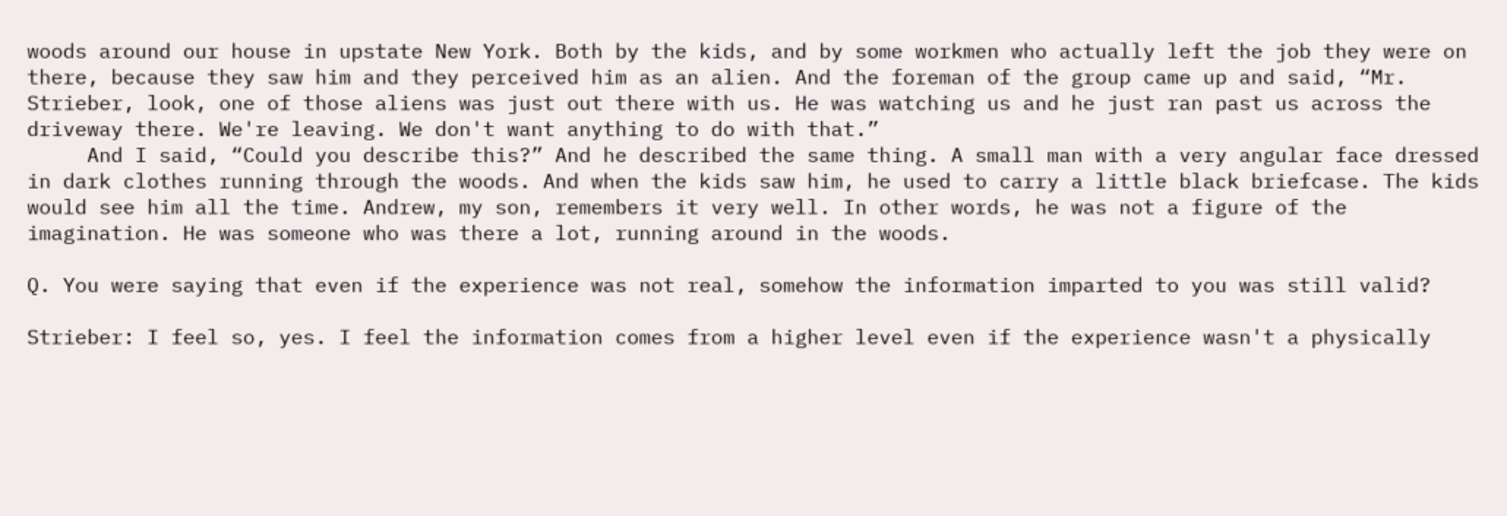woods around our house in upstate New York. Both by the kids, and by some workmen who actually left the job they were on there, because they saw him and they perceived him as an alien. And the foreman of the group came up and said, “Mr. Strieber, look, one of those aliens was just out there with us. He was watching us and he just ran past us across the driveway there. We're leaving. We don't want anything to do with that.”
     And I said, “Could you describe this?” And he described the same thing. A small man with a very angular face dressed in dark clothes running through the woods. And when the kids saw him, he used to carry a little black briefcase. The kids would see him all the time. Andrew, my son, remembers it very well. In other words, he was not a figure of the imagination. He was someone who was there a lot, running around in the woods.

Q. You were saying that even if the experience was not real, somehow the information imparted to you was still valid?

Strieber: I feel so, yes. I feel the information comes from a higher level even if the experience wasn't a physically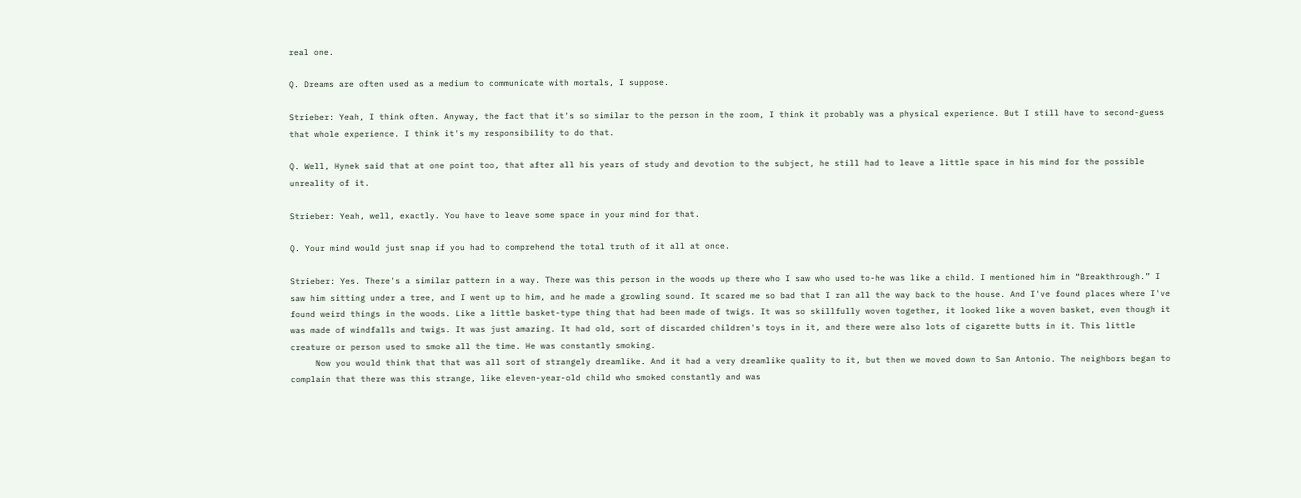real one.

Q. Dreams are often used as a medium to communicate with mortals, I suppose.

Strieber: Yeah, I think often. Anyway, the fact that it's so similar to the person in the room, I think it probably was a physical experience. But I still have to second-guess that whole experience. I think it's my responsibility to do that.

Q. Well, Hynek said that at one point too, that after all his years of study and devotion to the subject, he still had to leave a little space in his mind for the possible unreality of it.

Strieber: Yeah, well, exactly. You have to leave some space in your mind for that.

Q. Your mind would just snap if you had to comprehend the total truth of it all at once.

Strieber: Yes. There's a similar pattern in a way. There was this person in the woods up there who I saw who used to-he was like a child. I mentioned him in “Breakthrough.” I saw him sitting under a tree, and I went up to him, and he made a growling sound. It scared me so bad that I ran all the way back to the house. And I've found places where I've found weird things in the woods. Like a little basket-type thing that had been made of twigs. It was so skillfully woven together, it looked like a woven basket, even though it was made of windfalls and twigs. It was just amazing. It had old, sort of discarded children's toys in it, and there were also lots of cigarette butts in it. This little creature or person used to smoke all the time. He was constantly smoking.
     Now you would think that that was all sort of strangely dreamlike. And it had a very dreamlike quality to it, but then we moved down to San Antonio. The neighbors began to complain that there was this strange, like eleven-year-old child who smoked constantly and was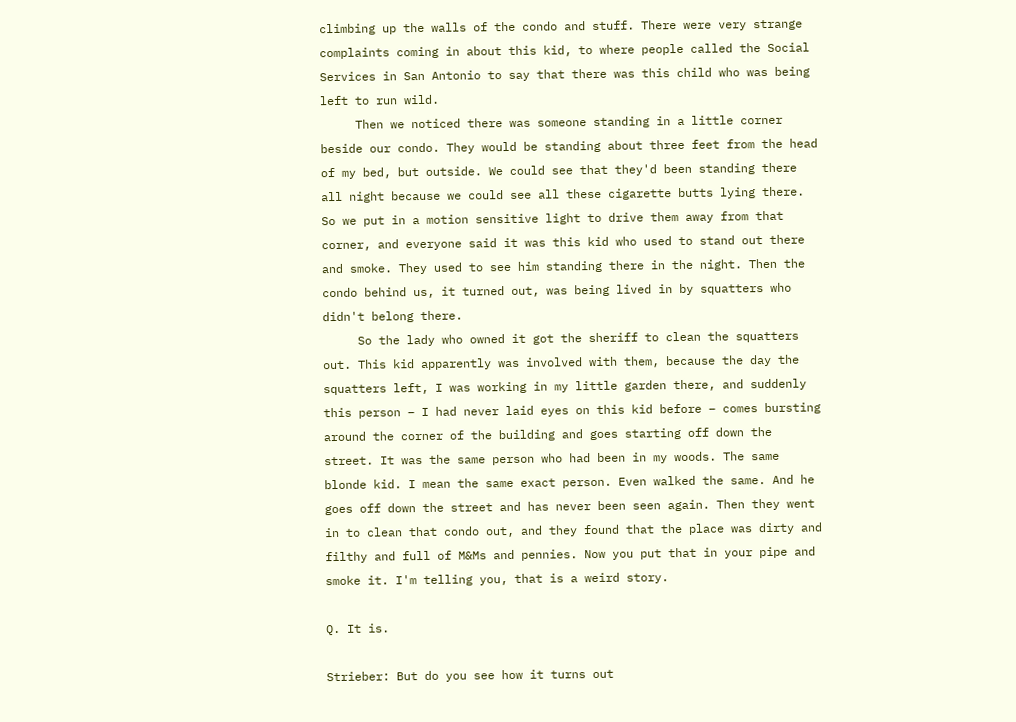climbing up the walls of the condo and stuff. There were very strange complaints coming in about this kid, to where people called the Social Services in San Antonio to say that there was this child who was being left to run wild.
     Then we noticed there was someone standing in a little corner beside our condo. They would be standing about three feet from the head of my bed, but outside. We could see that they'd been standing there all night because we could see all these cigarette butts lying there. So we put in a motion sensitive light to drive them away from that corner, and everyone said it was this kid who used to stand out there and smoke. They used to see him standing there in the night. Then the condo behind us, it turned out, was being lived in by squatters who didn't belong there.
     So the lady who owned it got the sheriff to clean the squatters out. This kid apparently was involved with them, because the day the squatters left, I was working in my little garden there, and suddenly this person – I had never laid eyes on this kid before – comes bursting around the corner of the building and goes starting off down the street. It was the same person who had been in my woods. The same blonde kid. I mean the same exact person. Even walked the same. And he goes off down the street and has never been seen again. Then they went in to clean that condo out, and they found that the place was dirty and filthy and full of M&Ms and pennies. Now you put that in your pipe and smoke it. I'm telling you, that is a weird story.

Q. It is.

Strieber: But do you see how it turns out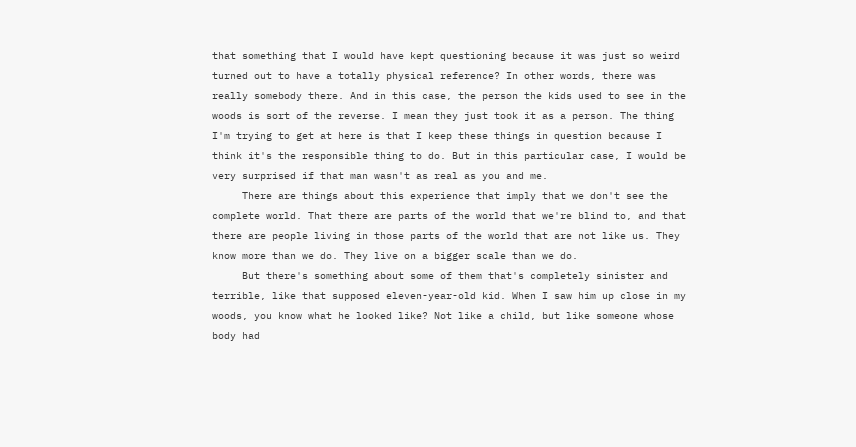that something that I would have kept questioning because it was just so weird turned out to have a totally physical reference? In other words, there was really somebody there. And in this case, the person the kids used to see in the woods is sort of the reverse. I mean they just took it as a person. The thing I'm trying to get at here is that I keep these things in question because I think it's the responsible thing to do. But in this particular case, I would be very surprised if that man wasn't as real as you and me.
     There are things about this experience that imply that we don't see the complete world. That there are parts of the world that we're blind to, and that there are people living in those parts of the world that are not like us. They know more than we do. They live on a bigger scale than we do.
     But there's something about some of them that's completely sinister and terrible, like that supposed eleven-year-old kid. When I saw him up close in my woods, you know what he looked like? Not like a child, but like someone whose body had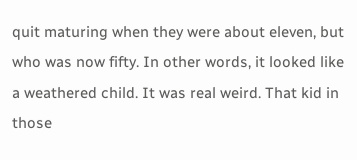quit maturing when they were about eleven, but who was now fifty. In other words, it looked like a weathered child. It was real weird. That kid in those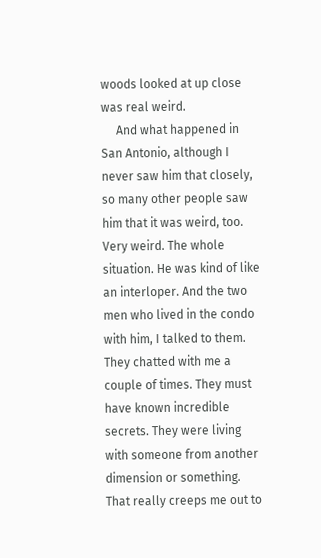woods looked at up close was real weird.
     And what happened in San Antonio, although I never saw him that closely, so many other people saw him that it was weird, too. Very weird. The whole situation. He was kind of like an interloper. And the two men who lived in the condo with him, I talked to them. They chatted with me a couple of times. They must have known incredible secrets. They were living with someone from another dimension or something. That really creeps me out to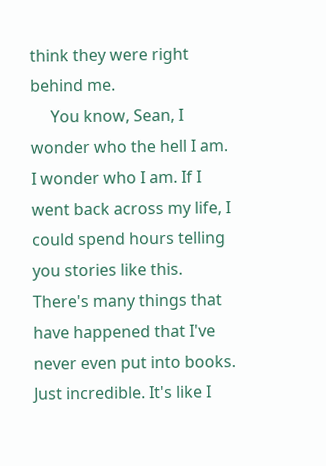think they were right behind me.
     You know, Sean, I wonder who the hell I am. I wonder who I am. If I went back across my life, I could spend hours telling you stories like this. There's many things that have happened that I've never even put into books. Just incredible. It's like I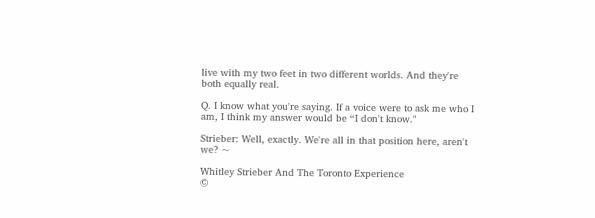live with my two feet in two different worlds. And they're both equally real.

Q. I know what you're saying. If a voice were to ask me who I am, I think my answer would be “I don't know."

Strieber: Well, exactly. We're all in that position here, aren't we? ~

Whitley Strieber And The Toronto Experience
©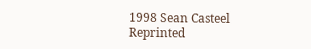1998 Sean Casteel
Reprinted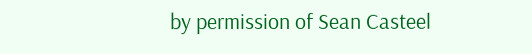by permission of Sean Casteel